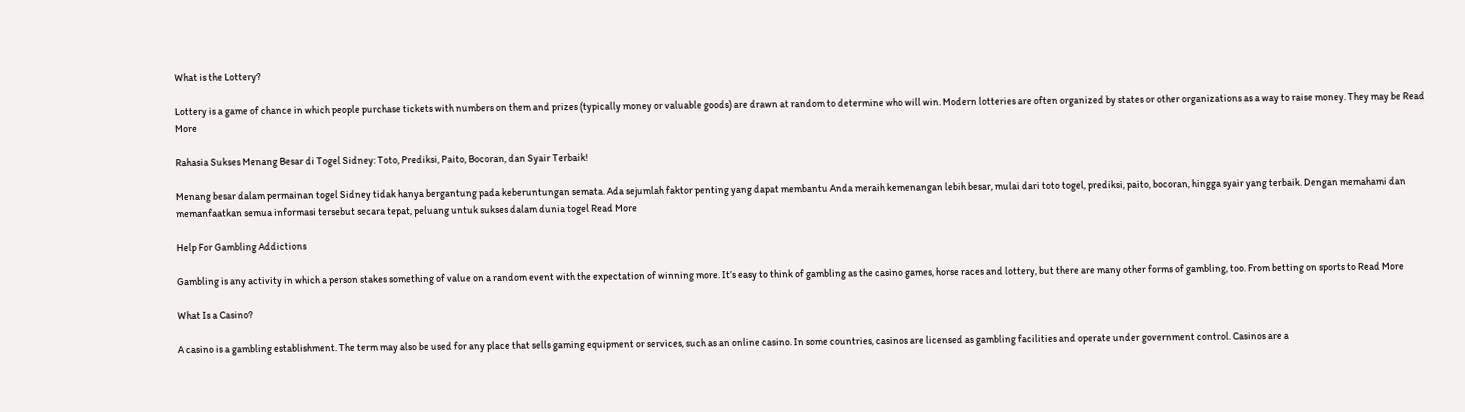What is the Lottery?

Lottery is a game of chance in which people purchase tickets with numbers on them and prizes (typically money or valuable goods) are drawn at random to determine who will win. Modern lotteries are often organized by states or other organizations as a way to raise money. They may be Read More

Rahasia Sukses Menang Besar di Togel Sidney: Toto, Prediksi, Paito, Bocoran, dan Syair Terbaik!

Menang besar dalam permainan togel Sidney tidak hanya bergantung pada keberuntungan semata. Ada sejumlah faktor penting yang dapat membantu Anda meraih kemenangan lebih besar, mulai dari toto togel, prediksi, paito, bocoran, hingga syair yang terbaik. Dengan memahami dan memanfaatkan semua informasi tersebut secara tepat, peluang untuk sukses dalam dunia togel Read More

Help For Gambling Addictions

Gambling is any activity in which a person stakes something of value on a random event with the expectation of winning more. It’s easy to think of gambling as the casino games, horse races and lottery, but there are many other forms of gambling, too. From betting on sports to Read More

What Is a Casino?

A casino is a gambling establishment. The term may also be used for any place that sells gaming equipment or services, such as an online casino. In some countries, casinos are licensed as gambling facilities and operate under government control. Casinos are a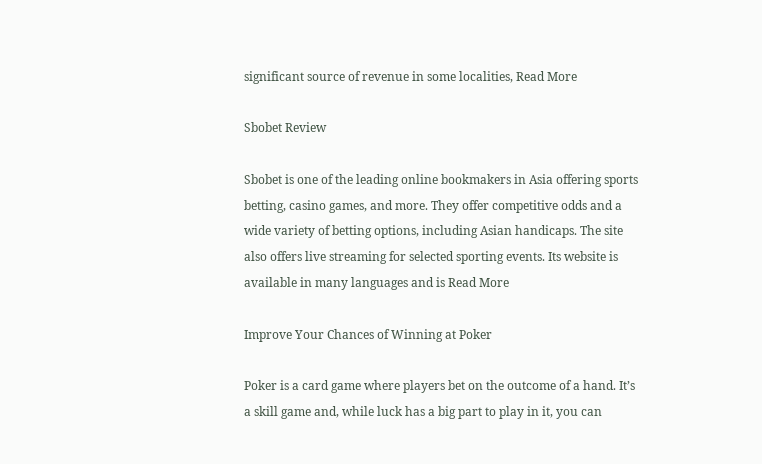significant source of revenue in some localities, Read More

Sbobet Review

Sbobet is one of the leading online bookmakers in Asia offering sports betting, casino games, and more. They offer competitive odds and a wide variety of betting options, including Asian handicaps. The site also offers live streaming for selected sporting events. Its website is available in many languages and is Read More

Improve Your Chances of Winning at Poker

Poker is a card game where players bet on the outcome of a hand. It’s a skill game and, while luck has a big part to play in it, you can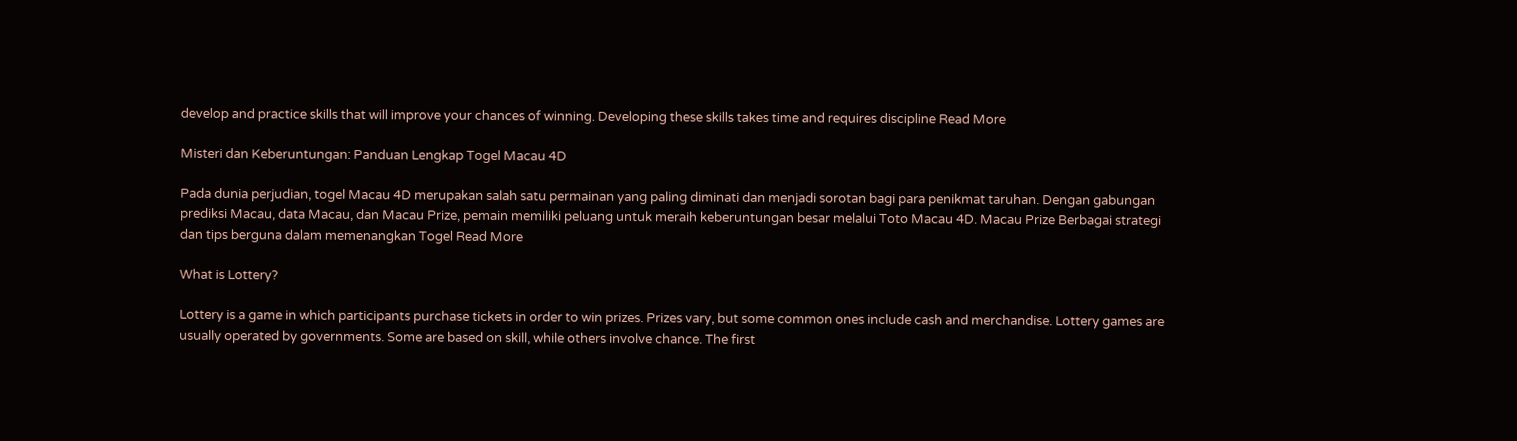develop and practice skills that will improve your chances of winning. Developing these skills takes time and requires discipline Read More

Misteri dan Keberuntungan: Panduan Lengkap Togel Macau 4D

Pada dunia perjudian, togel Macau 4D merupakan salah satu permainan yang paling diminati dan menjadi sorotan bagi para penikmat taruhan. Dengan gabungan prediksi Macau, data Macau, dan Macau Prize, pemain memiliki peluang untuk meraih keberuntungan besar melalui Toto Macau 4D. Macau Prize Berbagai strategi dan tips berguna dalam memenangkan Togel Read More

What is Lottery?

Lottery is a game in which participants purchase tickets in order to win prizes. Prizes vary, but some common ones include cash and merchandise. Lottery games are usually operated by governments. Some are based on skill, while others involve chance. The first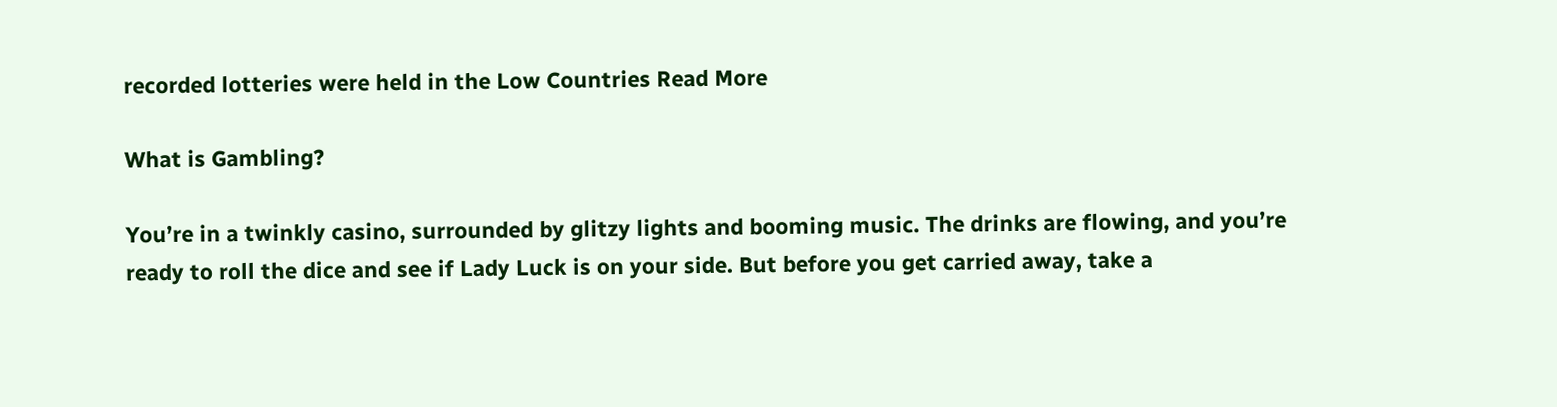recorded lotteries were held in the Low Countries Read More

What is Gambling?

You’re in a twinkly casino, surrounded by glitzy lights and booming music. The drinks are flowing, and you’re ready to roll the dice and see if Lady Luck is on your side. But before you get carried away, take a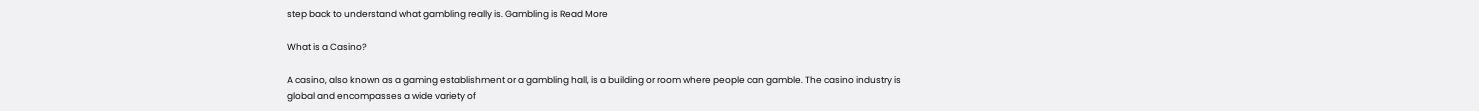step back to understand what gambling really is. Gambling is Read More

What is a Casino?

A casino, also known as a gaming establishment or a gambling hall, is a building or room where people can gamble. The casino industry is global and encompasses a wide variety of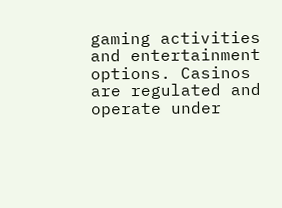gaming activities and entertainment options. Casinos are regulated and operate under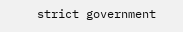strict government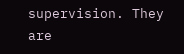supervision. They are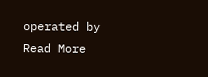operated by Read More